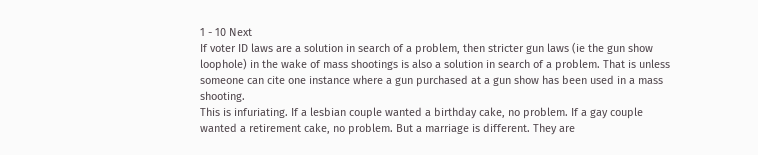1 - 10 Next
If voter ID laws are a solution in search of a problem, then stricter gun laws (ie the gun show loophole) in the wake of mass shootings is also a solution in search of a problem. That is unless someone can cite one instance where a gun purchased at a gun show has been used in a mass shooting.
This is infuriating. If a lesbian couple wanted a birthday cake, no problem. If a gay couple wanted a retirement cake, no problem. But a marriage is different. They are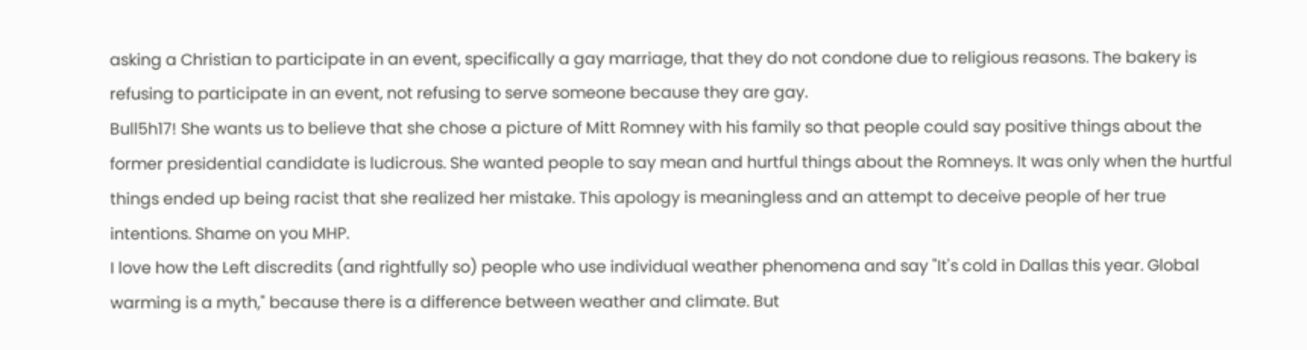asking a Christian to participate in an event, specifically a gay marriage, that they do not condone due to religious reasons. The bakery is refusing to participate in an event, not refusing to serve someone because they are gay.
Bull5h17! She wants us to believe that she chose a picture of Mitt Romney with his family so that people could say positive things about the former presidential candidate is ludicrous. She wanted people to say mean and hurtful things about the Romneys. It was only when the hurtful things ended up being racist that she realized her mistake. This apology is meaningless and an attempt to deceive people of her true intentions. Shame on you MHP.
I love how the Left discredits (and rightfully so) people who use individual weather phenomena and say "It's cold in Dallas this year. Global warming is a myth," because there is a difference between weather and climate. But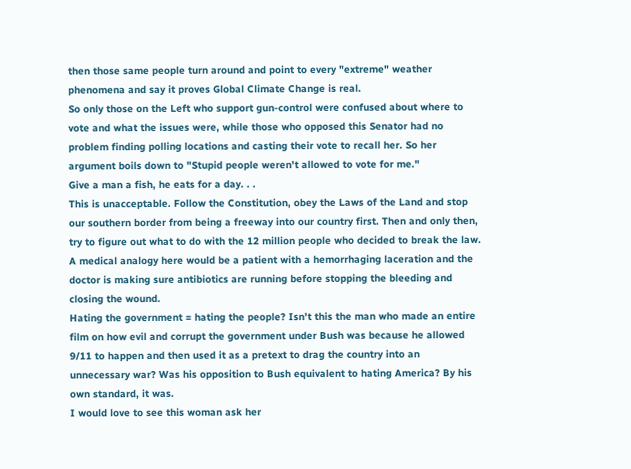then those same people turn around and point to every "extreme" weather phenomena and say it proves Global Climate Change is real.
So only those on the Left who support gun-control were confused about where to vote and what the issues were, while those who opposed this Senator had no problem finding polling locations and casting their vote to recall her. So her argument boils down to "Stupid people weren't allowed to vote for me."
Give a man a fish, he eats for a day. . .
This is unacceptable. Follow the Constitution, obey the Laws of the Land and stop our southern border from being a freeway into our country first. Then and only then, try to figure out what to do with the 12 million people who decided to break the law. A medical analogy here would be a patient with a hemorrhaging laceration and the doctor is making sure antibiotics are running before stopping the bleeding and closing the wound.
Hating the government = hating the people? Isn't this the man who made an entire film on how evil and corrupt the government under Bush was because he allowed 9/11 to happen and then used it as a pretext to drag the country into an unnecessary war? Was his opposition to Bush equivalent to hating America? By his own standard, it was.
I would love to see this woman ask her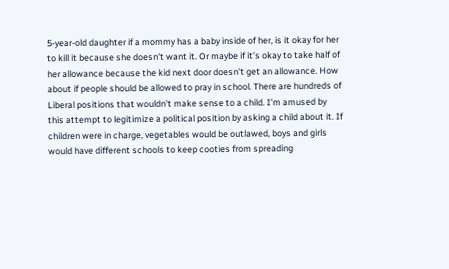5-year-old daughter if a mommy has a baby inside of her, is it okay for her to kill it because she doesn't want it. Or maybe if it's okay to take half of her allowance because the kid next door doesn't get an allowance. How about if people should be allowed to pray in school. There are hundreds of Liberal positions that wouldn't make sense to a child. I'm amused by this attempt to legitimize a political position by asking a child about it. If children were in charge, vegetables would be outlawed, boys and girls would have different schools to keep cooties from spreading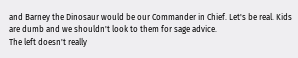and Barney the Dinosaur would be our Commander in Chief. Let's be real. Kids are dumb and we shouldn't look to them for sage advice.
The left doesn't really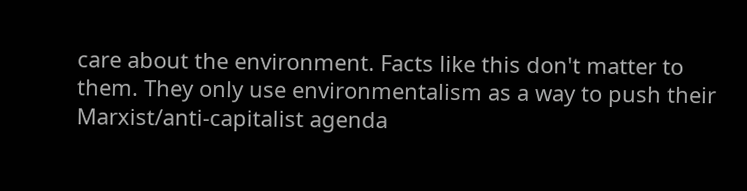care about the environment. Facts like this don't matter to them. They only use environmentalism as a way to push their Marxist/anti-capitalist agenda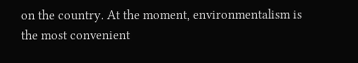on the country. At the moment, environmentalism is the most convenient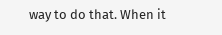way to do that. When it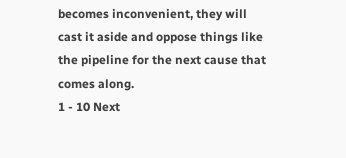becomes inconvenient, they will cast it aside and oppose things like the pipeline for the next cause that comes along.
1 - 10 Next